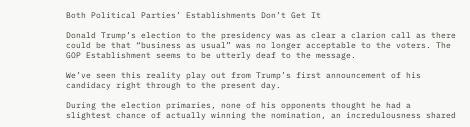Both Political Parties’ Establishments Don’t Get It

Donald Trump’s election to the presidency was as clear a clarion call as there could be that “business as usual” was no longer acceptable to the voters. The GOP Establishment seems to be utterly deaf to the message.

We’ve seen this reality play out from Trump’s first announcement of his candidacy right through to the present day.

During the election primaries, none of his opponents thought he had a slightest chance of actually winning the nomination, an incredulousness shared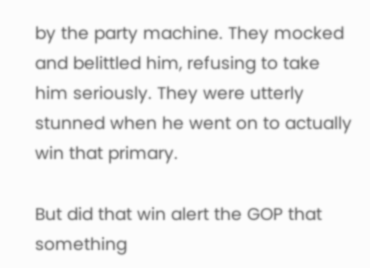by the party machine. They mocked and belittled him, refusing to take him seriously. They were utterly stunned when he went on to actually win that primary.

But did that win alert the GOP that something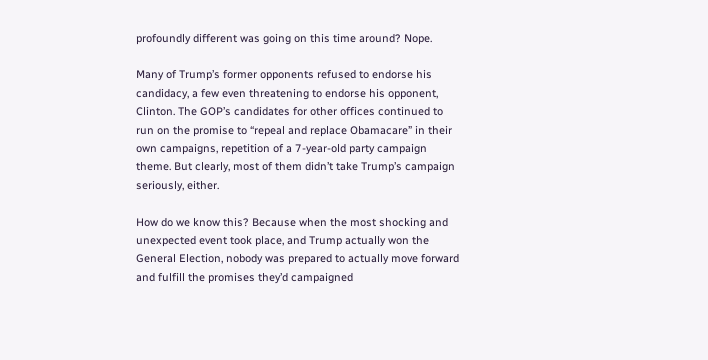profoundly different was going on this time around? Nope.

Many of Trump’s former opponents refused to endorse his candidacy, a few even threatening to endorse his opponent, Clinton. The GOP’s candidates for other offices continued to run on the promise to “repeal and replace Obamacare” in their own campaigns, repetition of a 7-year-old party campaign theme. But clearly, most of them didn’t take Trump’s campaign seriously, either.

How do we know this? Because when the most shocking and unexpected event took place, and Trump actually won the General Election, nobody was prepared to actually move forward and fulfill the promises they’d campaigned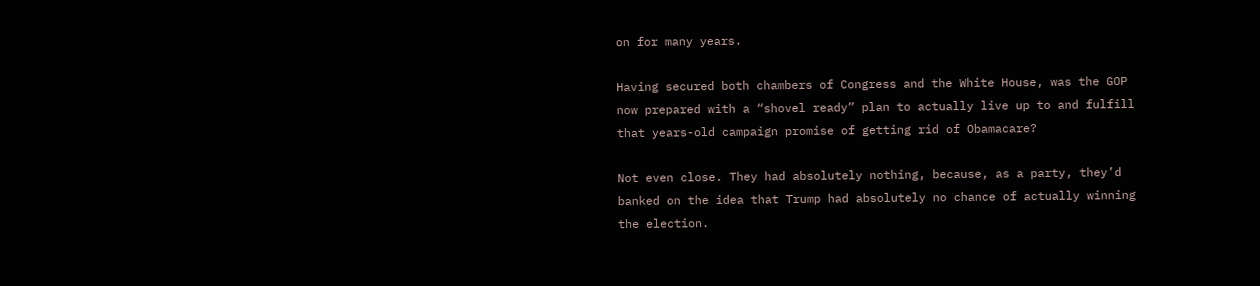on for many years.

Having secured both chambers of Congress and the White House, was the GOP now prepared with a “shovel ready” plan to actually live up to and fulfill that years-old campaign promise of getting rid of Obamacare?

Not even close. They had absolutely nothing, because, as a party, they’d banked on the idea that Trump had absolutely no chance of actually winning the election.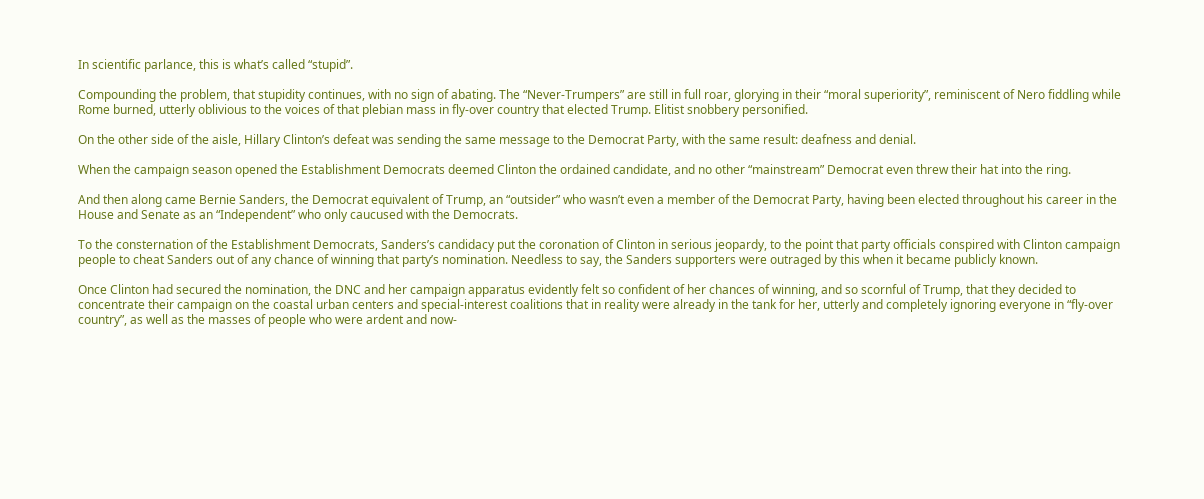In scientific parlance, this is what’s called “stupid”.

Compounding the problem, that stupidity continues, with no sign of abating. The “Never-Trumpers” are still in full roar, glorying in their “moral superiority”, reminiscent of Nero fiddling while Rome burned, utterly oblivious to the voices of that plebian mass in fly-over country that elected Trump. Elitist snobbery personified.

On the other side of the aisle, Hillary Clinton’s defeat was sending the same message to the Democrat Party, with the same result: deafness and denial.

When the campaign season opened the Establishment Democrats deemed Clinton the ordained candidate, and no other “mainstream” Democrat even threw their hat into the ring.

And then along came Bernie Sanders, the Democrat equivalent of Trump, an “outsider” who wasn’t even a member of the Democrat Party, having been elected throughout his career in the House and Senate as an “Independent” who only caucused with the Democrats.

To the consternation of the Establishment Democrats, Sanders’s candidacy put the coronation of Clinton in serious jeopardy, to the point that party officials conspired with Clinton campaign people to cheat Sanders out of any chance of winning that party’s nomination. Needless to say, the Sanders supporters were outraged by this when it became publicly known.

Once Clinton had secured the nomination, the DNC and her campaign apparatus evidently felt so confident of her chances of winning, and so scornful of Trump, that they decided to concentrate their campaign on the coastal urban centers and special-interest coalitions that in reality were already in the tank for her, utterly and completely ignoring everyone in “fly-over country”, as well as the masses of people who were ardent and now-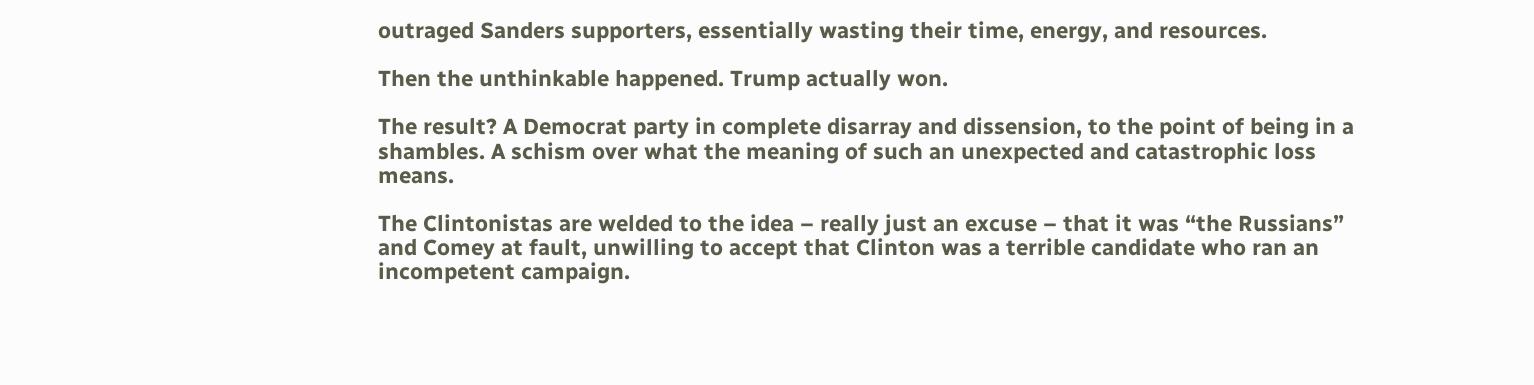outraged Sanders supporters, essentially wasting their time, energy, and resources.

Then the unthinkable happened. Trump actually won.

The result? A Democrat party in complete disarray and dissension, to the point of being in a shambles. A schism over what the meaning of such an unexpected and catastrophic loss means.

The Clintonistas are welded to the idea – really just an excuse – that it was “the Russians” and Comey at fault, unwilling to accept that Clinton was a terrible candidate who ran an incompetent campaign.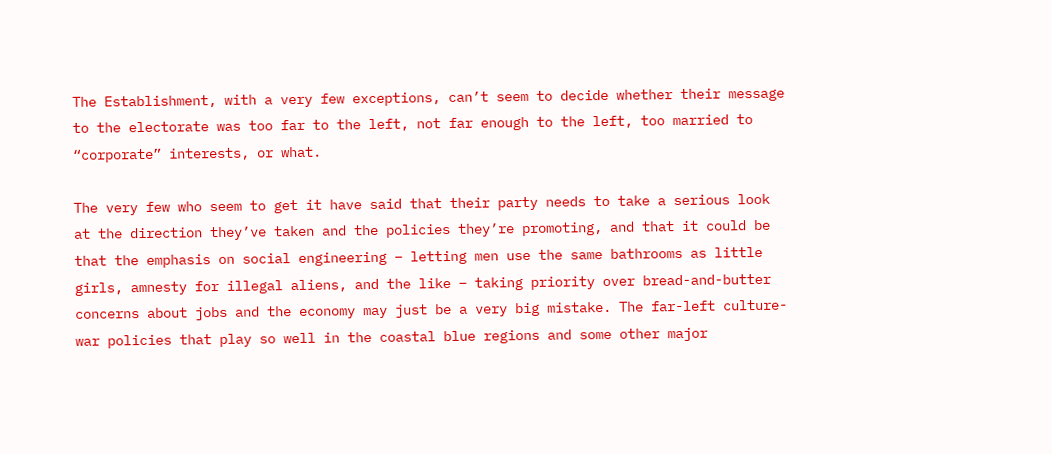The Establishment, with a very few exceptions, can’t seem to decide whether their message to the electorate was too far to the left, not far enough to the left, too married to “corporate” interests, or what.

The very few who seem to get it have said that their party needs to take a serious look at the direction they’ve taken and the policies they’re promoting, and that it could be that the emphasis on social engineering – letting men use the same bathrooms as little girls, amnesty for illegal aliens, and the like – taking priority over bread-and-butter concerns about jobs and the economy may just be a very big mistake. The far-left culture-war policies that play so well in the coastal blue regions and some other major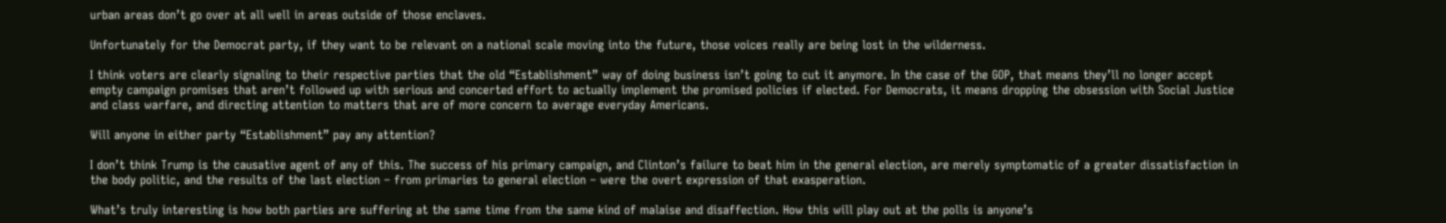urban areas don’t go over at all well in areas outside of those enclaves.

Unfortunately for the Democrat party, if they want to be relevant on a national scale moving into the future, those voices really are being lost in the wilderness.

I think voters are clearly signaling to their respective parties that the old “Establishment” way of doing business isn’t going to cut it anymore. In the case of the GOP, that means they’ll no longer accept empty campaign promises that aren’t followed up with serious and concerted effort to actually implement the promised policies if elected. For Democrats, it means dropping the obsession with Social Justice and class warfare, and directing attention to matters that are of more concern to average everyday Americans.

Will anyone in either party “Establishment” pay any attention?

I don’t think Trump is the causative agent of any of this. The success of his primary campaign, and Clinton’s failure to beat him in the general election, are merely symptomatic of a greater dissatisfaction in the body politic, and the results of the last election – from primaries to general election – were the overt expression of that exasperation.

What’s truly interesting is how both parties are suffering at the same time from the same kind of malaise and disaffection. How this will play out at the polls is anyone’s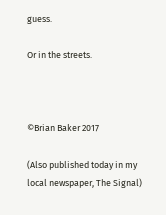guess.

Or in the streets.



©Brian Baker 2017

(Also published today in my local newspaper, The Signal)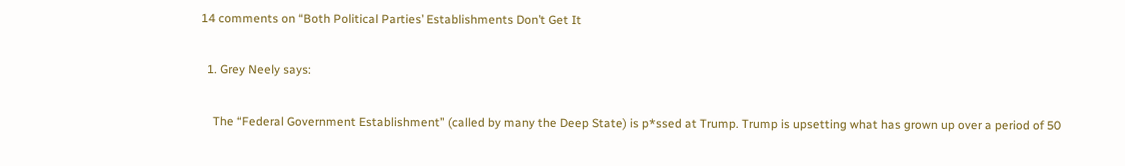14 comments on “Both Political Parties’ Establishments Don’t Get It

  1. Grey Neely says:

    The “Federal Government Establishment” (called by many the Deep State) is p*ssed at Trump. Trump is upsetting what has grown up over a period of 50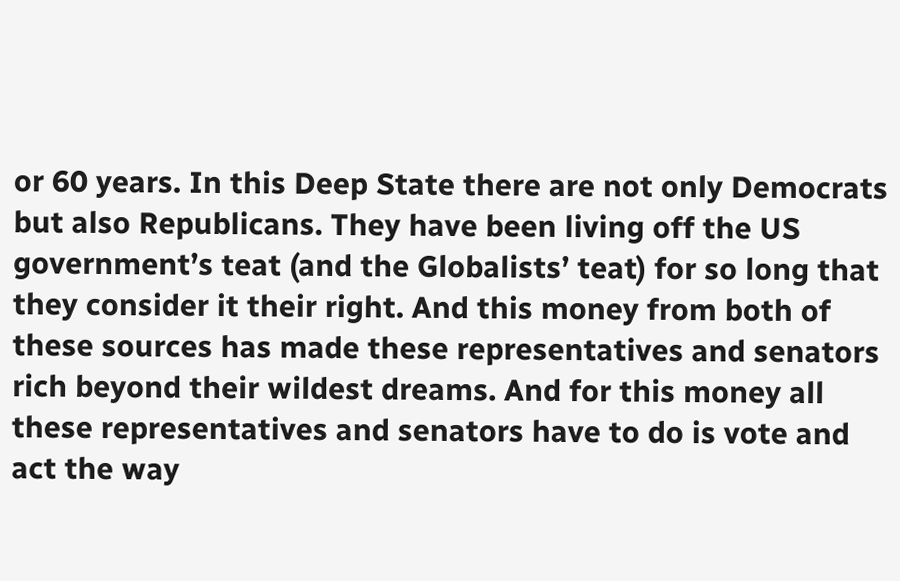or 60 years. In this Deep State there are not only Democrats but also Republicans. They have been living off the US government’s teat (and the Globalists’ teat) for so long that they consider it their right. And this money from both of these sources has made these representatives and senators rich beyond their wildest dreams. And for this money all these representatives and senators have to do is vote and act the way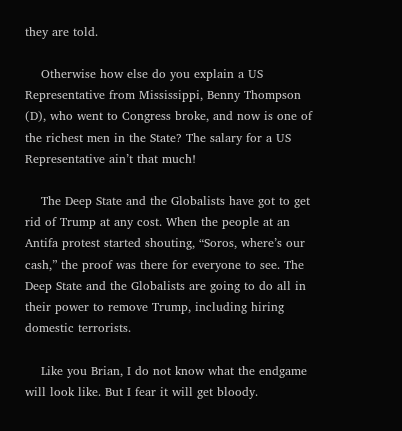they are told.

    Otherwise how else do you explain a US Representative from Mississippi, Benny Thompson (D), who went to Congress broke, and now is one of the richest men in the State? The salary for a US Representative ain’t that much!

    The Deep State and the Globalists have got to get rid of Trump at any cost. When the people at an Antifa protest started shouting, “Soros, where’s our cash,” the proof was there for everyone to see. The Deep State and the Globalists are going to do all in their power to remove Trump, including hiring domestic terrorists.

    Like you Brian, I do not know what the endgame will look like. But I fear it will get bloody.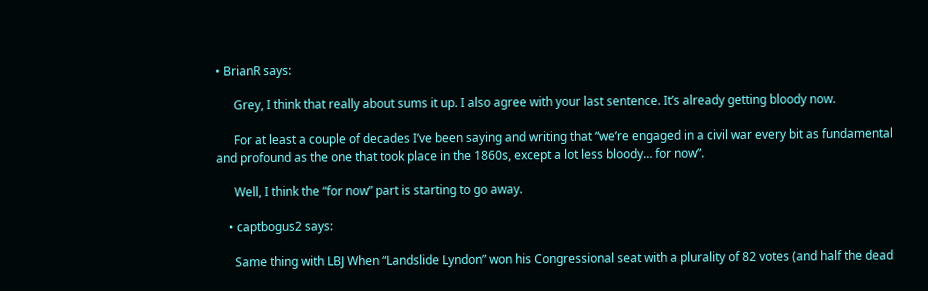• BrianR says:

      Grey, I think that really about sums it up. I also agree with your last sentence. It’s already getting bloody now.

      For at least a couple of decades I’ve been saying and writing that “we’re engaged in a civil war every bit as fundamental and profound as the one that took place in the 1860s, except a lot less bloody… for now”.

      Well, I think the “for now” part is starting to go away.

    • captbogus2 says:

      Same thing with LBJ When “Landslide Lyndon” won his Congressional seat with a plurality of 82 votes (and half the dead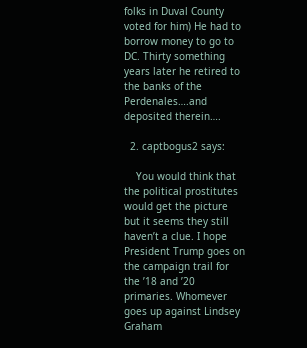folks in Duval County voted for him) He had to borrow money to go to DC. Thirty something years later he retired to the banks of the Perdenales….and deposited therein….

  2. captbogus2 says:

    You would think that the political prostitutes would get the picture but it seems they still haven’t a clue. I hope President Trump goes on the campaign trail for the ’18 and ’20 primaries. Whomever goes up against Lindsey Graham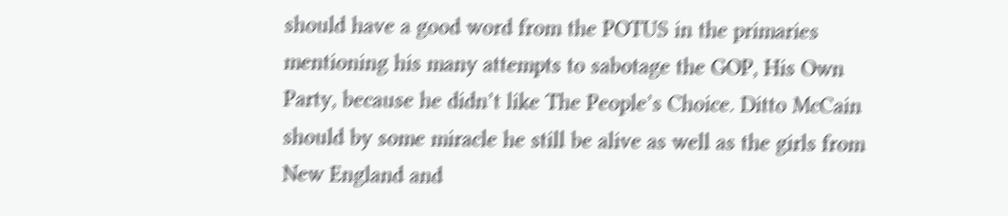should have a good word from the POTUS in the primaries mentioning his many attempts to sabotage the GOP, His Own Party, because he didn’t like The People’s Choice. Ditto McCain should by some miracle he still be alive as well as the girls from New England and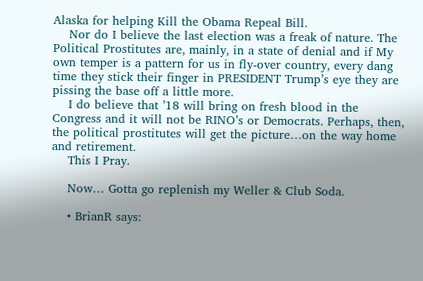Alaska for helping Kill the Obama Repeal Bill.
    Nor do I believe the last election was a freak of nature. The Political Prostitutes are, mainly, in a state of denial and if My own temper is a pattern for us in fly-over country, every dang time they stick their finger in PRESIDENT Trump’s eye they are pissing the base off a little more.
    I do believe that ’18 will bring on fresh blood in the Congress and it will not be RINO’s or Democrats. Perhaps, then, the political prostitutes will get the picture…on the way home and retirement.
    This I Pray.

    Now… Gotta go replenish my Weller & Club Soda.

    • BrianR says: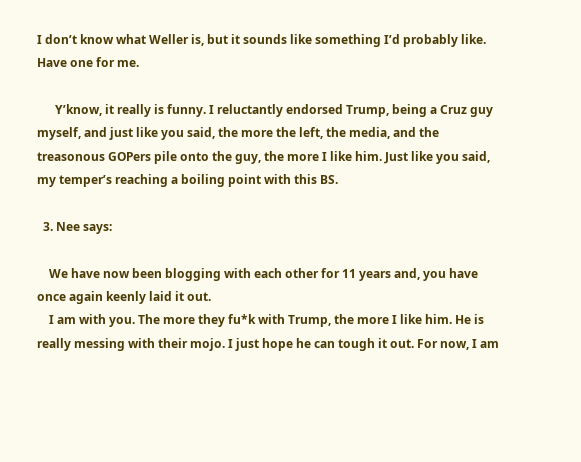I don’t know what Weller is, but it sounds like something I’d probably like. Have one for me.

      Y’know, it really is funny. I reluctantly endorsed Trump, being a Cruz guy myself, and just like you said, the more the left, the media, and the treasonous GOPers pile onto the guy, the more I like him. Just like you said, my temper’s reaching a boiling point with this BS.

  3. Nee says:

    We have now been blogging with each other for 11 years and, you have once again keenly laid it out.
    I am with you. The more they fu*k with Trump, the more I like him. He is really messing with their mojo. I just hope he can tough it out. For now, I am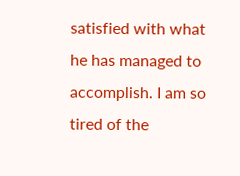satisfied with what he has managed to accomplish. I am so tired of the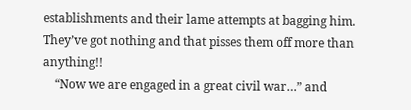establishments and their lame attempts at bagging him. They’ve got nothing and that pisses them off more than anything!!
    “Now we are engaged in a great civil war…” and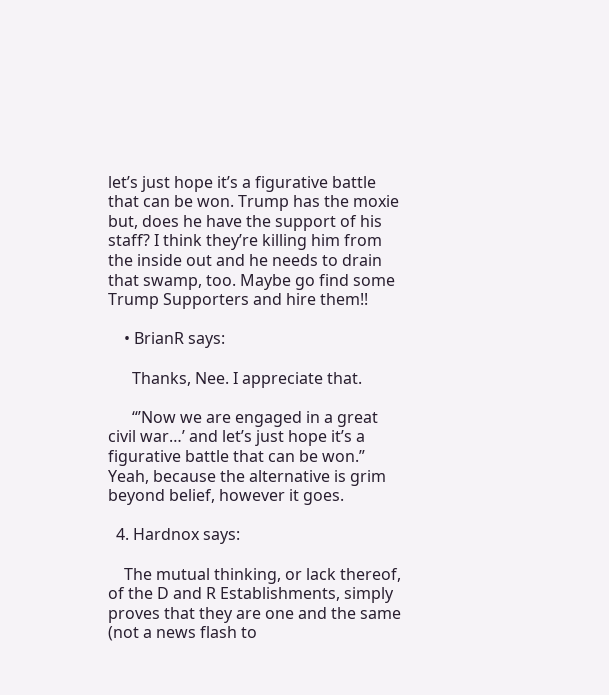let’s just hope it’s a figurative battle that can be won. Trump has the moxie but, does he have the support of his staff? I think they’re killing him from the inside out and he needs to drain that swamp, too. Maybe go find some Trump Supporters and hire them!!

    • BrianR says:

      Thanks, Nee. I appreciate that.

      “’Now we are engaged in a great civil war…’ and let’s just hope it’s a figurative battle that can be won.” Yeah, because the alternative is grim beyond belief, however it goes.

  4. Hardnox says:

    The mutual thinking, or lack thereof, of the D and R Establishments, simply proves that they are one and the same (not a news flash to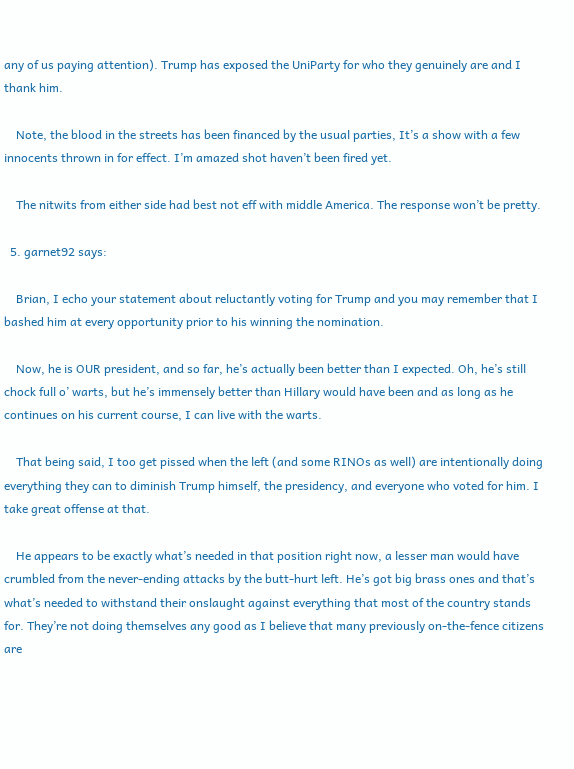any of us paying attention). Trump has exposed the UniParty for who they genuinely are and I thank him.

    Note, the blood in the streets has been financed by the usual parties, It’s a show with a few innocents thrown in for effect. I’m amazed shot haven’t been fired yet.

    The nitwits from either side had best not eff with middle America. The response won’t be pretty.

  5. garnet92 says:

    Brian, I echo your statement about reluctantly voting for Trump and you may remember that I bashed him at every opportunity prior to his winning the nomination.

    Now, he is OUR president, and so far, he’s actually been better than I expected. Oh, he’s still chock full o’ warts, but he’s immensely better than Hillary would have been and as long as he continues on his current course, I can live with the warts.

    That being said, I too get pissed when the left (and some RINOs as well) are intentionally doing everything they can to diminish Trump himself, the presidency, and everyone who voted for him. I take great offense at that.

    He appears to be exactly what’s needed in that position right now, a lesser man would have crumbled from the never-ending attacks by the butt-hurt left. He’s got big brass ones and that’s what’s needed to withstand their onslaught against everything that most of the country stands for. They’re not doing themselves any good as I believe that many previously on-the-fence citizens are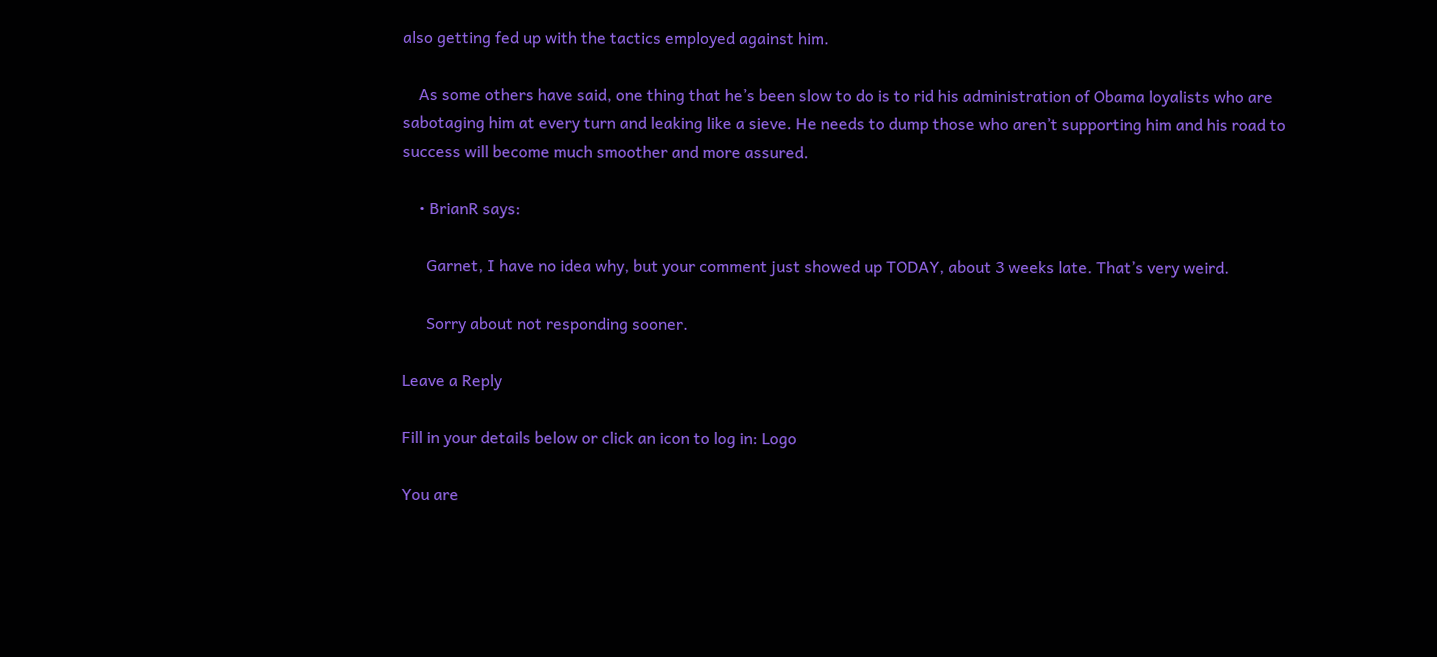also getting fed up with the tactics employed against him.

    As some others have said, one thing that he’s been slow to do is to rid his administration of Obama loyalists who are sabotaging him at every turn and leaking like a sieve. He needs to dump those who aren’t supporting him and his road to success will become much smoother and more assured.

    • BrianR says:

      Garnet, I have no idea why, but your comment just showed up TODAY, about 3 weeks late. That’s very weird.

      Sorry about not responding sooner.

Leave a Reply

Fill in your details below or click an icon to log in: Logo

You are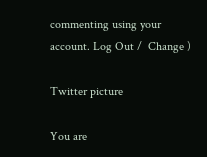commenting using your account. Log Out /  Change )

Twitter picture

You are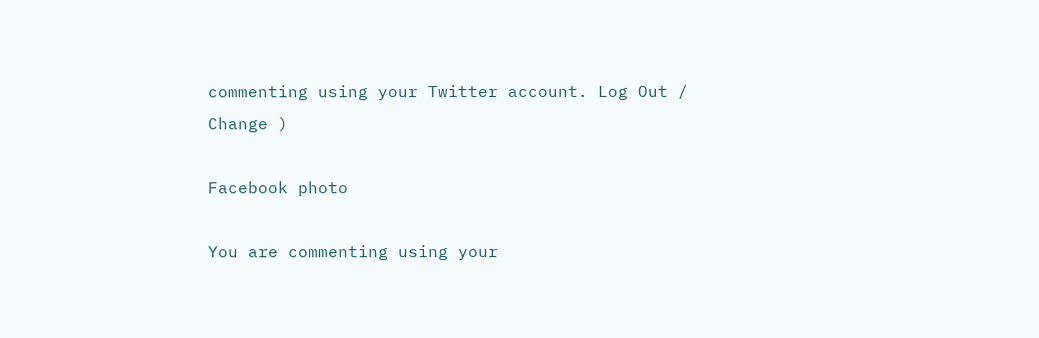commenting using your Twitter account. Log Out /  Change )

Facebook photo

You are commenting using your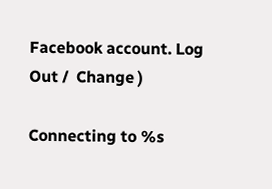Facebook account. Log Out /  Change )

Connecting to %s